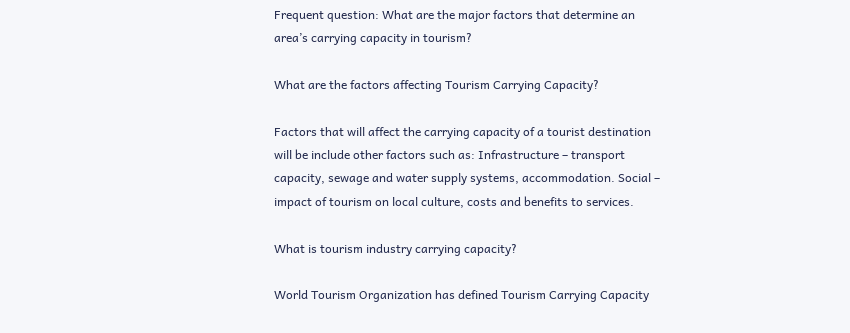Frequent question: What are the major factors that determine an area’s carrying capacity in tourism?

What are the factors affecting Tourism Carrying Capacity?

Factors that will affect the carrying capacity of a tourist destination will be include other factors such as: Infrastructure – transport capacity, sewage and water supply systems, accommodation. Social – impact of tourism on local culture, costs and benefits to services.

What is tourism industry carrying capacity?

World Tourism Organization has defined Tourism Carrying Capacity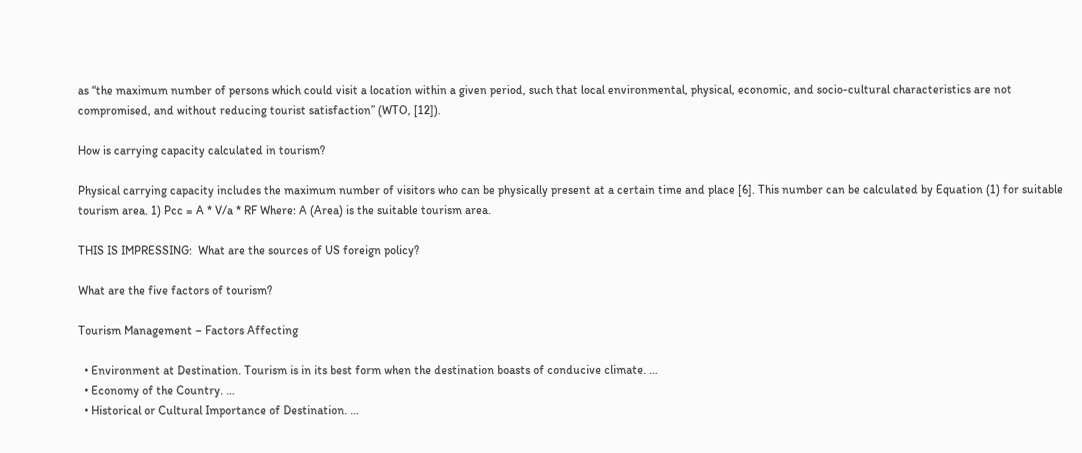as “the maximum number of persons which could visit a location within a given period, such that local environmental, physical, economic, and socio-cultural characteristics are not compromised, and without reducing tourist satisfaction” (WTO, [12]).

How is carrying capacity calculated in tourism?

Physical carrying capacity includes the maximum number of visitors who can be physically present at a certain time and place [6]. This number can be calculated by Equation (1) for suitable tourism area. 1) Pcc = A * V/a * RF Where: A (Area) is the suitable tourism area.

THIS IS IMPRESSING:  What are the sources of US foreign policy?

What are the five factors of tourism?

Tourism Management – Factors Affecting

  • Environment at Destination. Tourism is in its best form when the destination boasts of conducive climate. …
  • Economy of the Country. …
  • Historical or Cultural Importance of Destination. …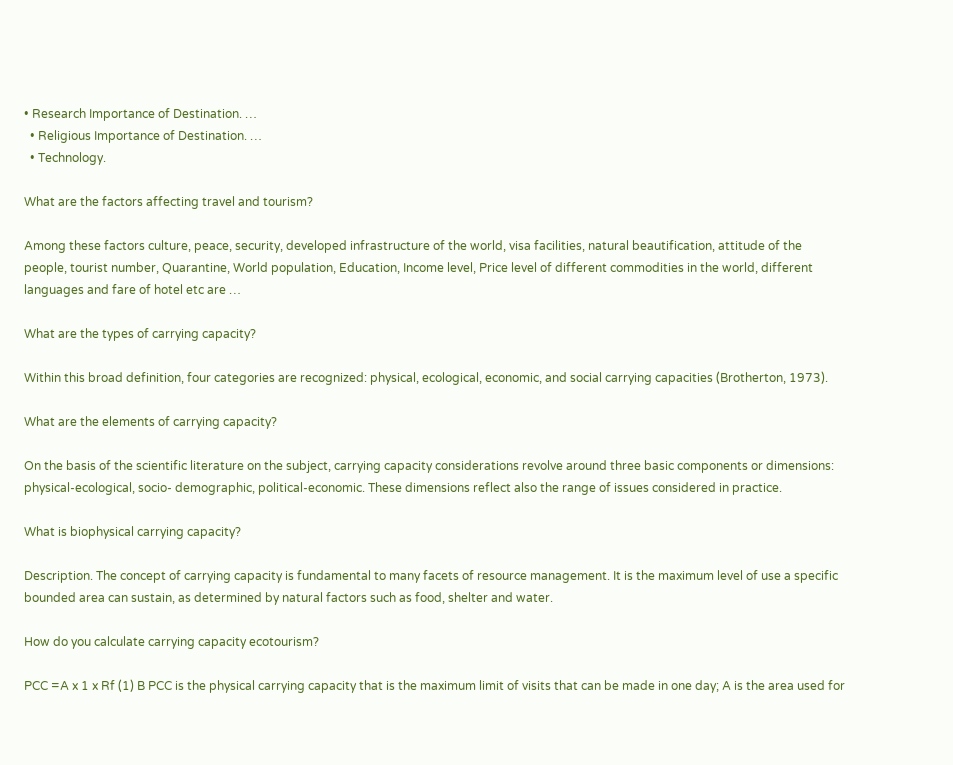• Research Importance of Destination. …
  • Religious Importance of Destination. …
  • Technology.

What are the factors affecting travel and tourism?

Among these factors culture, peace, security, developed infrastructure of the world, visa facilities, natural beautification, attitude of the people, tourist number, Quarantine, World population, Education, Income level, Price level of different commodities in the world, different languages and fare of hotel etc are …

What are the types of carrying capacity?

Within this broad definition, four categories are recognized: physical, ecological, economic, and social carrying capacities (Brotherton, 1973).

What are the elements of carrying capacity?

On the basis of the scientific literature on the subject, carrying capacity considerations revolve around three basic components or dimensions: physical-ecological, socio- demographic, political-economic. These dimensions reflect also the range of issues considered in practice.

What is biophysical carrying capacity?

Description. The concept of carrying capacity is fundamental to many facets of resource management. It is the maximum level of use a specific bounded area can sustain, as determined by natural factors such as food, shelter and water.

How do you calculate carrying capacity ecotourism?

PCC =A x 1 x Rf (1) B PCC is the physical carrying capacity that is the maximum limit of visits that can be made in one day; A is the area used for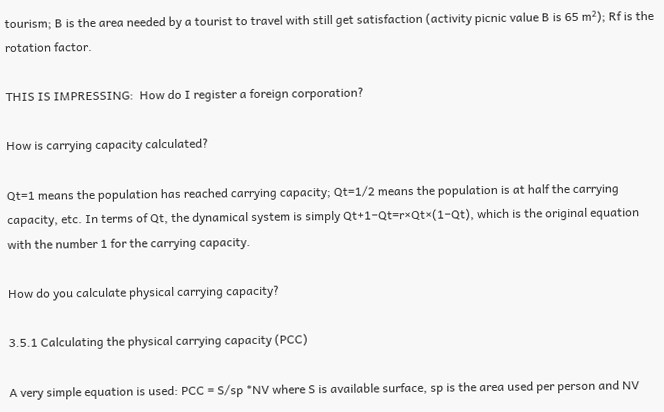tourism; B is the area needed by a tourist to travel with still get satisfaction (activity picnic value B is 65 m²); Rf is the rotation factor.

THIS IS IMPRESSING:  How do I register a foreign corporation?

How is carrying capacity calculated?

Qt=1 means the population has reached carrying capacity; Qt=1/2 means the population is at half the carrying capacity, etc. In terms of Qt, the dynamical system is simply Qt+1−Qt=r×Qt×(1−Qt), which is the original equation with the number 1 for the carrying capacity.

How do you calculate physical carrying capacity?

3.5.1 Calculating the physical carrying capacity (PCC)

A very simple equation is used: PCC = S/sp *NV where S is available surface, sp is the area used per person and NV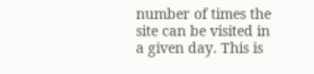number of times the site can be visited in a given day. This is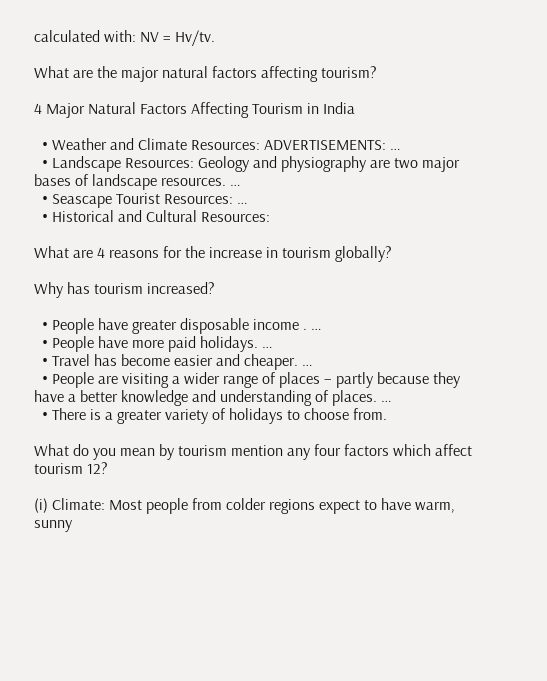calculated with: NV = Hv/tv.

What are the major natural factors affecting tourism?

4 Major Natural Factors Affecting Tourism in India

  • Weather and Climate Resources: ADVERTISEMENTS: …
  • Landscape Resources: Geology and physiography are two major bases of landscape resources. …
  • Seascape Tourist Resources: …
  • Historical and Cultural Resources:

What are 4 reasons for the increase in tourism globally?

Why has tourism increased?

  • People have greater disposable income . …
  • People have more paid holidays. …
  • Travel has become easier and cheaper. …
  • People are visiting a wider range of places – partly because they have a better knowledge and understanding of places. …
  • There is a greater variety of holidays to choose from.

What do you mean by tourism mention any four factors which affect tourism 12?

(i) Climate: Most people from colder regions expect to have warm, sunny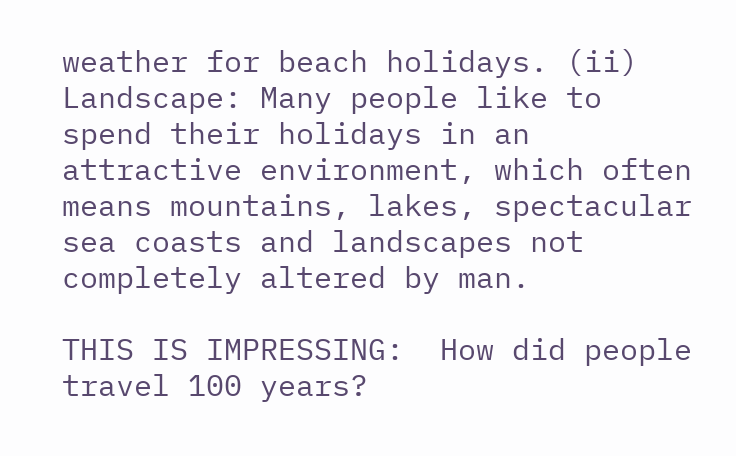weather for beach holidays. (ii) Landscape: Many people like to spend their holidays in an attractive environment, which often means mountains, lakes, spectacular sea coasts and landscapes not completely altered by man.

THIS IS IMPRESSING:  How did people travel 100 years?